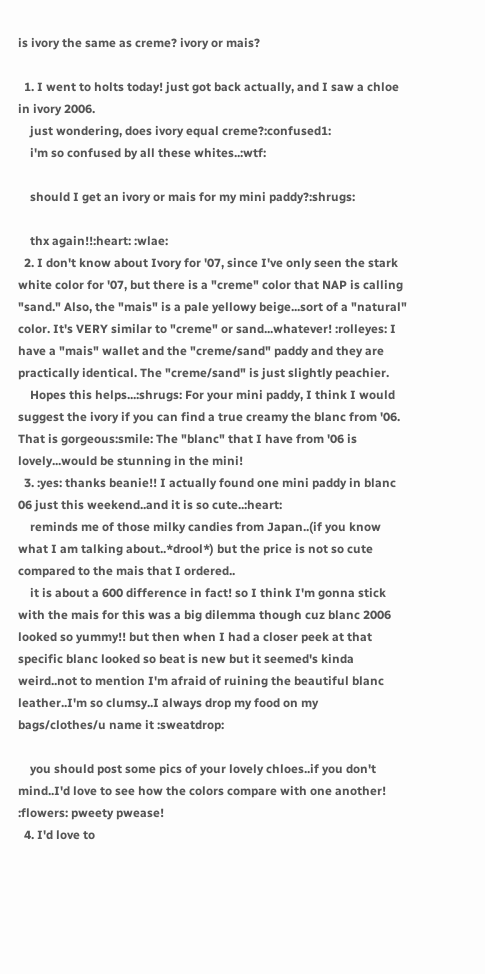is ivory the same as creme? ivory or mais?

  1. I went to holts today! just got back actually, and I saw a chloe in ivory 2006.
    just wondering, does ivory equal creme?:confused1:
    i'm so confused by all these whites..:wtf:

    should I get an ivory or mais for my mini paddy?:shrugs:

    thx again!!:heart: :wlae:
  2. I don't know about Ivory for '07, since I've only seen the stark white color for '07, but there is a "creme" color that NAP is calling "sand." Also, the "mais" is a pale yellowy beige...sort of a "natural" color. It's VERY similar to "creme" or sand...whatever! :rolleyes: I have a "mais" wallet and the "creme/sand" paddy and they are practically identical. The "creme/sand" is just slightly peachier.
    Hopes this helps...:shrugs: For your mini paddy, I think I would suggest the ivory if you can find a true creamy the blanc from '06. That is gorgeous:smile: The "blanc" that I have from '06 is lovely...would be stunning in the mini!
  3. :yes: thanks beanie!! I actually found one mini paddy in blanc 06 just this weekend..and it is so cute..:heart:
    reminds me of those milky candies from Japan..(if you know what I am talking about..*drool*) but the price is not so cute compared to the mais that I ordered..
    it is about a 600 difference in fact! so I think I'm gonna stick with the mais for this was a big dilemma though cuz blanc 2006 looked so yummy!! but then when I had a closer peek at that specific blanc looked so beat is new but it seemed's kinda weird..not to mention I'm afraid of ruining the beautiful blanc leather..I'm so clumsy..I always drop my food on my bags/clothes/u name it :sweatdrop:

    you should post some pics of your lovely chloes..if you don't mind..I'd love to see how the colors compare with one another! :flowers: pweety pwease!
  4. I'd love to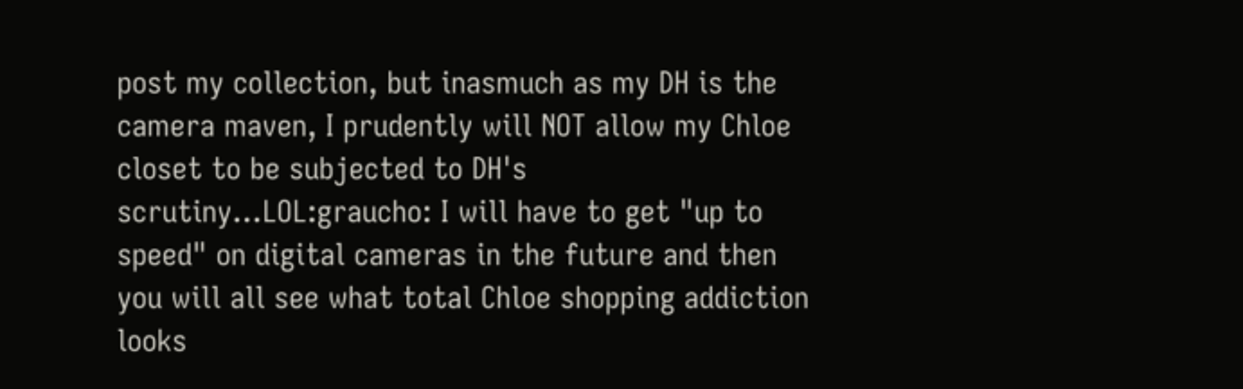post my collection, but inasmuch as my DH is the camera maven, I prudently will NOT allow my Chloe closet to be subjected to DH's scrutiny...LOL:graucho: I will have to get "up to speed" on digital cameras in the future and then you will all see what total Chloe shopping addiction looks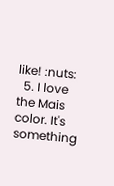like! :nuts:
  5. I love the Mais color. It's something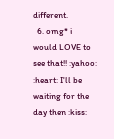different.
  6. omg* i would LOVE to see that!! :yahoo: :heart: I'll be waiting for the day then :kiss: